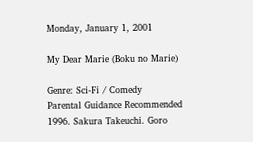Monday, January 1, 2001

My Dear Marie (Boku no Marie)

Genre: Sci-Fi / Comedy
Parental Guidance Recommended
1996. Sakura Takeuchi. Goro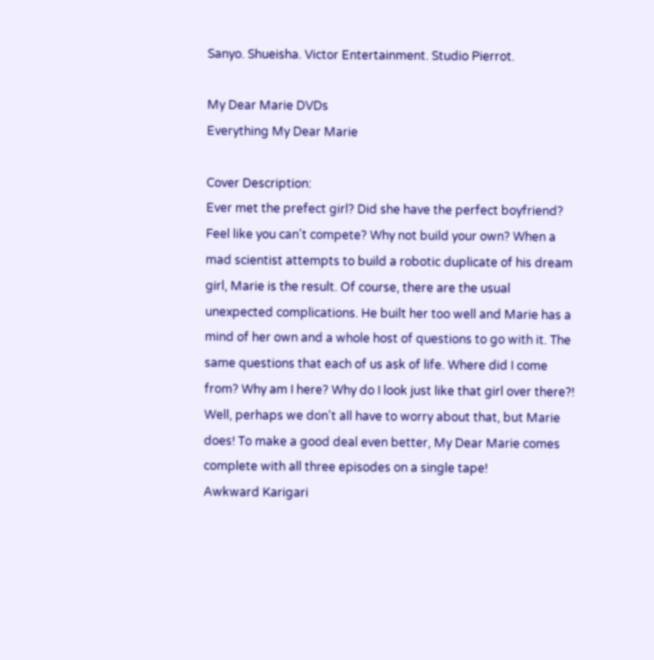Sanyo. Shueisha. Victor Entertainment. Studio Pierrot.

My Dear Marie DVDs
Everything My Dear Marie

Cover Description:
Ever met the prefect girl? Did she have the perfect boyfriend? Feel like you can't compete? Why not build your own? When a mad scientist attempts to build a robotic duplicate of his dream girl, Marie is the result. Of course, there are the usual unexpected complications. He built her too well and Marie has a mind of her own and a whole host of questions to go with it. The same questions that each of us ask of life. Where did I come from? Why am I here? Why do I look just like that girl over there?! Well, perhaps we don't all have to worry about that, but Marie does! To make a good deal even better, My Dear Marie comes complete with all three episodes on a single tape!
Awkward Karigari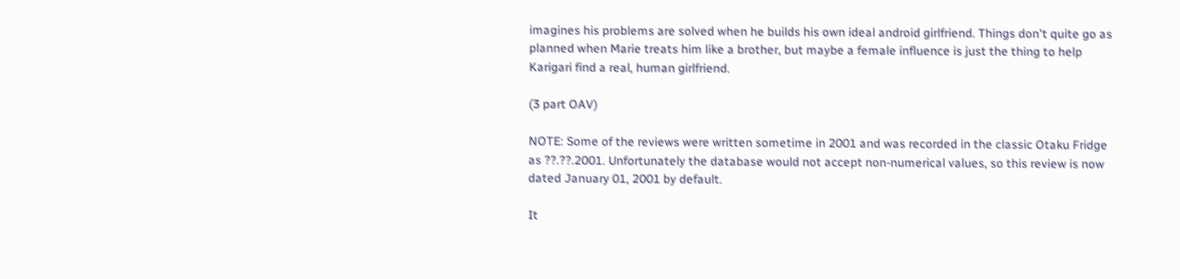imagines his problems are solved when he builds his own ideal android girlfriend. Things don't quite go as planned when Marie treats him like a brother, but maybe a female influence is just the thing to help Karigari find a real, human girlfriend.

(3 part OAV)

NOTE: Some of the reviews were written sometime in 2001 and was recorded in the classic Otaku Fridge as ??.??.2001. Unfortunately the database would not accept non-numerical values, so this review is now dated January 01, 2001 by default.

It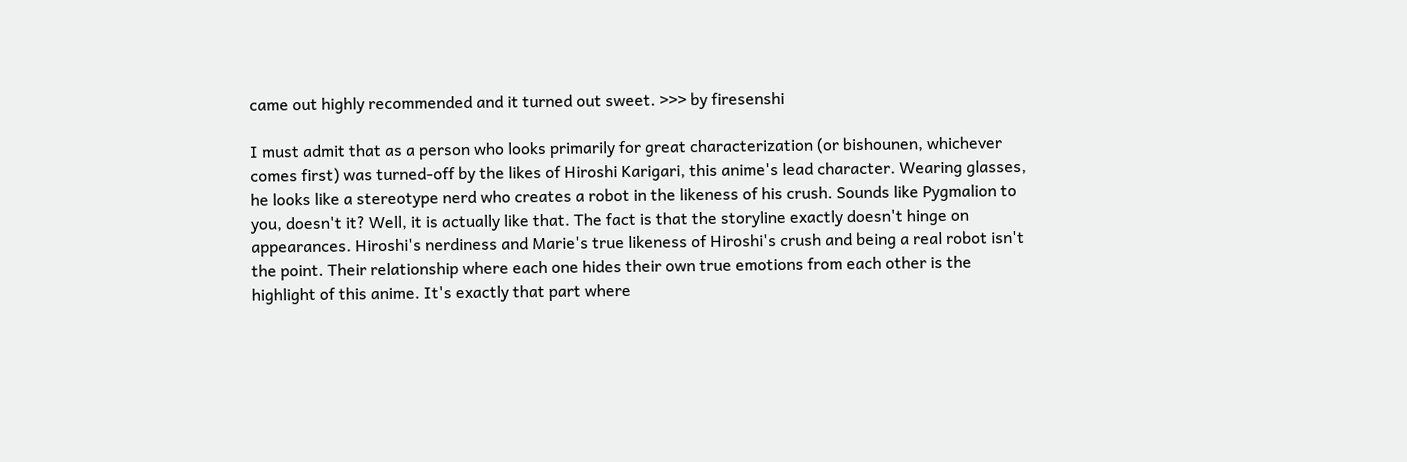came out highly recommended and it turned out sweet. >>> by firesenshi

I must admit that as a person who looks primarily for great characterization (or bishounen, whichever comes first) was turned-off by the likes of Hiroshi Karigari, this anime's lead character. Wearing glasses, he looks like a stereotype nerd who creates a robot in the likeness of his crush. Sounds like Pygmalion to you, doesn't it? Well, it is actually like that. The fact is that the storyline exactly doesn't hinge on appearances. Hiroshi's nerdiness and Marie's true likeness of Hiroshi's crush and being a real robot isn't the point. Their relationship where each one hides their own true emotions from each other is the highlight of this anime. It's exactly that part where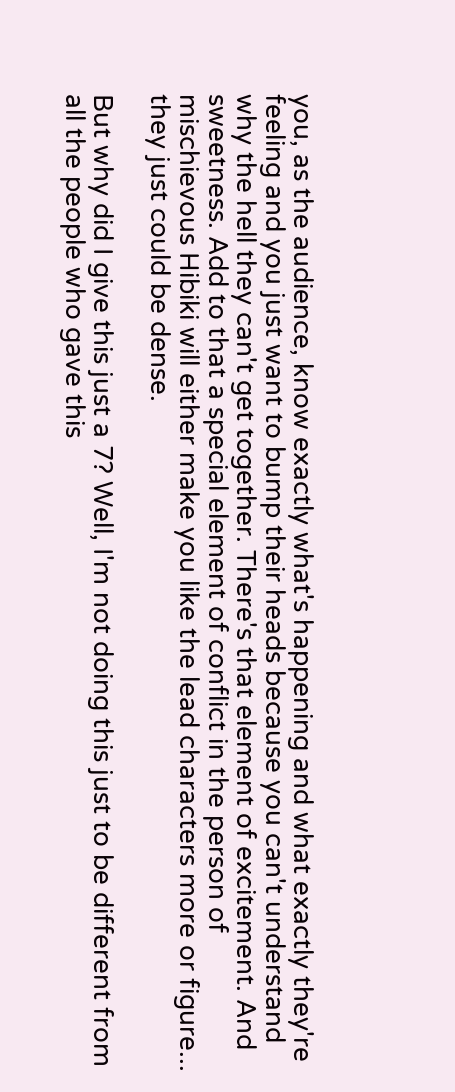you, as the audience, know exactly what's happening and what exactly they're feeling and you just want to bump their heads because you can't understand why the hell they can't get together. There's that element of excitement. And sweetness. Add to that a special element of conflict in the person of mischievous Hibiki will either make you like the lead characters more or figure... they just could be dense.

But why did I give this just a 7? Well, I'm not doing this just to be different from all the people who gave this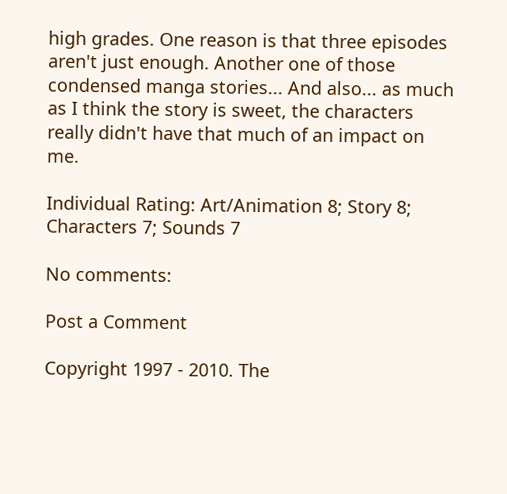high grades. One reason is that three episodes aren't just enough. Another one of those condensed manga stories... And also... as much as I think the story is sweet, the characters really didn't have that much of an impact on me.

Individual Rating: Art/Animation 8; Story 8; Characters 7; Sounds 7

No comments:

Post a Comment

Copyright 1997 - 2010. The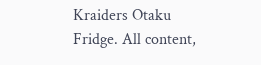Kraiders Otaku Fridge. All content,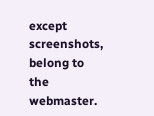except screenshots, belong to the webmaster.